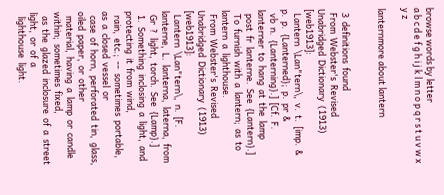browse words by letter
a b c d e f g h i j k l m n o p q r s t u v w x y z

lanternmore about lantern


  3  definitions  found
  From  Webster's  Revised  Unabridged  Dictionary  (1913)  [web1913]:
  Lantern  \Lan"tern\,  v.  t.  [imp.  &  p.  p.  {Lanterned};  p.  pr  &
  vb  n.  {Lanterning}.]  [Cf.  F.  lanterner  to  hang  at  the  lamp
  post  fr  lanterne.  See  {Lantern}.]
  To  furnish  with  a  lantern;  as  to  lantern  a  lighthouse.
  From  Webster's  Revised  Unabridged  Dictionary  (1913)  [web1913]:
  Lantern  \Lan"tern\,  n.  [F.  lanterne,  L.  lanterna,  laterna,  from
  Gr  ?  light,  torch.  See  {Lamp}.]
  1.  Something  inclosing  a  light,  and  protecting  it  from  wind,
  rain,  etc.;  --  sometimes  portable,  as  a  closed  vessel  or
  case  of  horn,  perforated  tin,  glass,  oiled  paper,  or  other
  material,  having  a  lamp  or  candle  within;  sometimes  fixed,
  as  the  glazed  inclosure  of  a  street  light,  or  of  a
  lighthouse  light.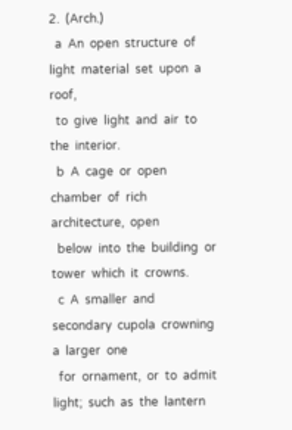2.  (Arch.)
  a  An  open  structure  of  light  material  set  upon  a  roof,
  to  give  light  and  air  to  the  interior.
  b  A  cage  or  open  chamber  of  rich  architecture,  open
  below  into  the  building  or  tower  which  it  crowns.
  c  A  smaller  and  secondary  cupola  crowning  a  larger  one
  for  ornament,  or  to  admit  light;  such  as  the  lantern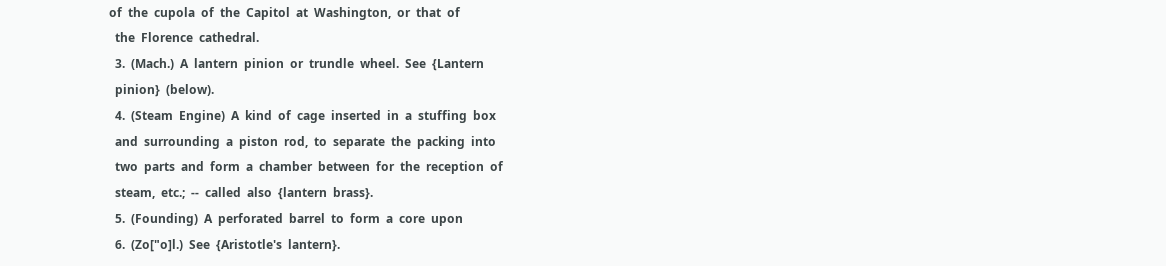of  the  cupola  of  the  Capitol  at  Washington,  or  that  of
  the  Florence  cathedral.
  3.  (Mach.)  A  lantern  pinion  or  trundle  wheel.  See  {Lantern
  pinion}  (below).
  4.  (Steam  Engine)  A  kind  of  cage  inserted  in  a  stuffing  box
  and  surrounding  a  piston  rod,  to  separate  the  packing  into
  two  parts  and  form  a  chamber  between  for  the  reception  of
  steam,  etc.;  --  called  also  {lantern  brass}.
  5.  (Founding)  A  perforated  barrel  to  form  a  core  upon
  6.  (Zo["o]l.)  See  {Aristotle's  lantern}.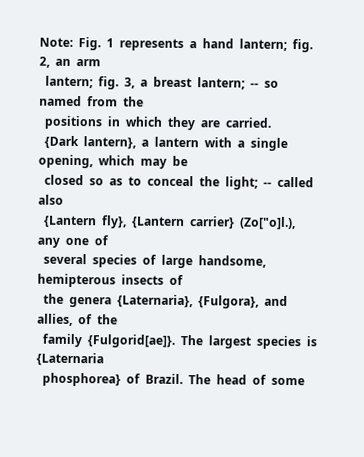Note:  Fig.  1  represents  a  hand  lantern;  fig.  2,  an  arm
  lantern;  fig.  3,  a  breast  lantern;  --  so  named  from  the
  positions  in  which  they  are  carried.
  {Dark  lantern},  a  lantern  with  a  single  opening,  which  may  be
  closed  so  as  to  conceal  the  light;  --  called  also
  {Lantern  fly},  {Lantern  carrier}  (Zo["o]l.),  any  one  of
  several  species  of  large  handsome,  hemipterous  insects  of
  the  genera  {Laternaria},  {Fulgora},  and  allies,  of  the
  family  {Fulgorid[ae]}.  The  largest  species  is  {Laternaria
  phosphorea}  of  Brazil.  The  head  of  some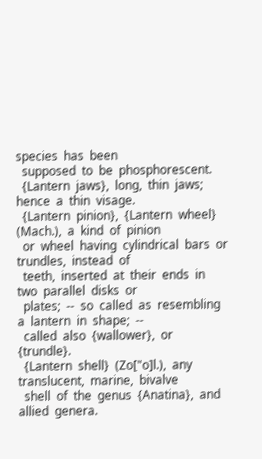species  has  been
  supposed  to  be  phosphorescent.
  {Lantern  jaws},  long,  thin  jaws;  hence  a  thin  visage.
  {Lantern  pinion},  {Lantern  wheel}  (Mach.),  a  kind  of  pinion
  or  wheel  having  cylindrical  bars  or  trundles,  instead  of
  teeth,  inserted  at  their  ends  in  two  parallel  disks  or
  plates;  --  so  called  as  resembling  a  lantern  in  shape;  --
  called  also  {wallower},  or  {trundle}.
  {Lantern  shell}  (Zo["o]l.),  any  translucent,  marine,  bivalve
  shell  of  the  genus  {Anatina},  and  allied  genera.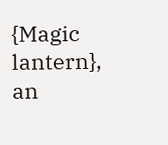{Magic  lantern},  an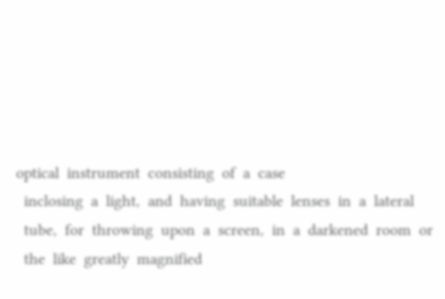optical  instrument  consisting  of  a  case
  inclosing  a  light,  and  having  suitable  lenses  in  a  lateral
  tube,  for  throwing  upon  a  screen,  in  a  darkened  room  or
  the  like  greatly  magnified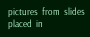pictures  from  slides  placed  in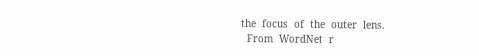the  focus  of  the  outer  lens.
  From  WordNet  r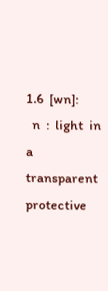1.6  [wn]:
  n  :  light  in  a  transparent  protective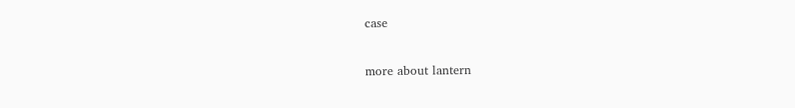case

more about lantern